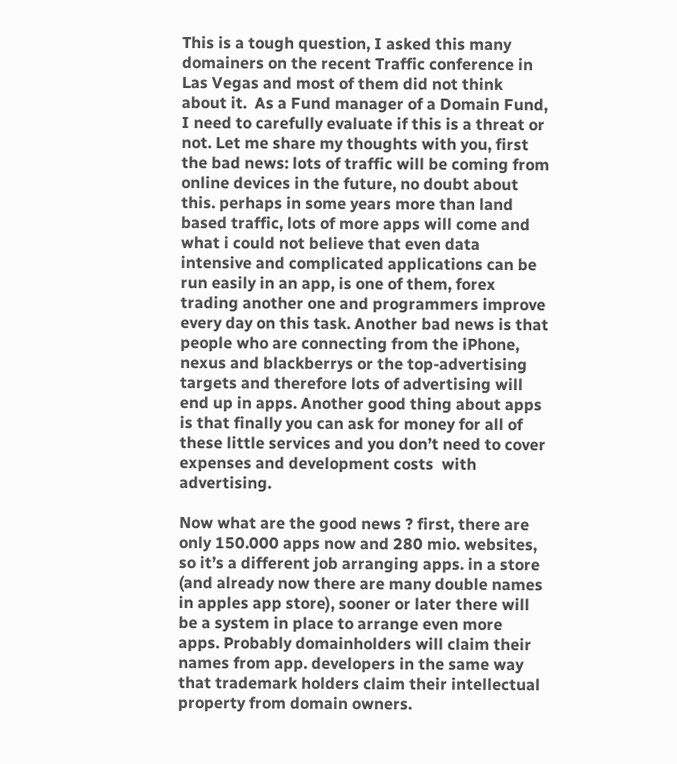This is a tough question, I asked this many domainers on the recent Traffic conference in Las Vegas and most of them did not think about it.  As a Fund manager of a Domain Fund, I need to carefully evaluate if this is a threat or not. Let me share my thoughts with you, first the bad news: lots of traffic will be coming from online devices in the future, no doubt about this. perhaps in some years more than land based traffic, lots of more apps will come and what i could not believe that even data intensive and complicated applications can be run easily in an app, is one of them, forex trading another one and programmers improve every day on this task. Another bad news is that people who are connecting from the iPhone, nexus and blackberrys or the top-advertising targets and therefore lots of advertising will end up in apps. Another good thing about apps is that finally you can ask for money for all of these little services and you don’t need to cover expenses and development costs  with advertising.

Now what are the good news ? first, there are only 150.000 apps now and 280 mio. websites, so it’s a different job arranging apps. in a store (and already now there are many double names in apples app store), sooner or later there will be a system in place to arrange even more apps. Probably domainholders will claim their names from app. developers in the same way that trademark holders claim their intellectual property from domain owners.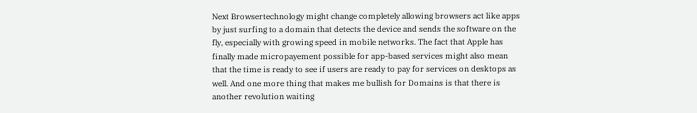Next Browsertechnology might change completely allowing browsers act like apps by just surfing to a domain that detects the device and sends the software on the fly, especially with growing speed in mobile networks. The fact that Apple has finally made micropayement possible for app-based services might also mean that the time is ready to see if users are ready to pay for services on desktops as well. And one more thing that makes me bullish for Domains is that there is another revolution waiting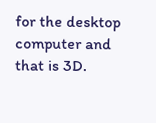for the desktop computer and that is 3D.